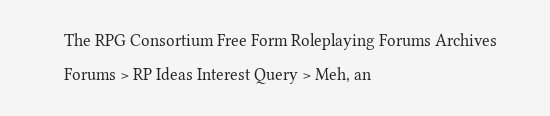The RPG Consortium Free Form Roleplaying Forums Archives
Forums > RP Ideas Interest Query > Meh, an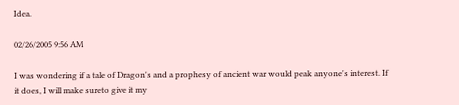Idea.

02/26/2005 9:56 AM

I was wondering if a tale of Dragon's and a prophesy of ancient war would peak anyone's interest. If it does, I will make sureto give it my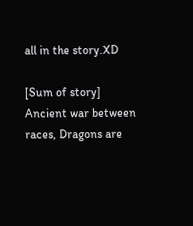all in the story.XD

[Sum of story] Ancient war between races, Dragons are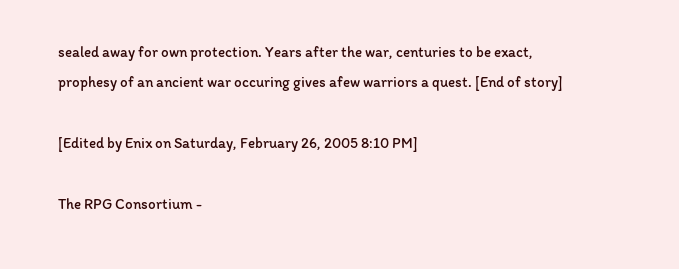sealed away for own protection. Years after the war, centuries to be exact, prophesy of an ancient war occuring gives afew warriors a quest. [End of story]

[Edited by Enix on Saturday, February 26, 2005 8:10 PM]

The RPG Consortium -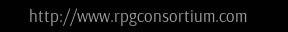http://www.rpgconsortium.com